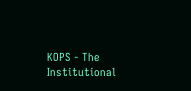KOPS - The Institutional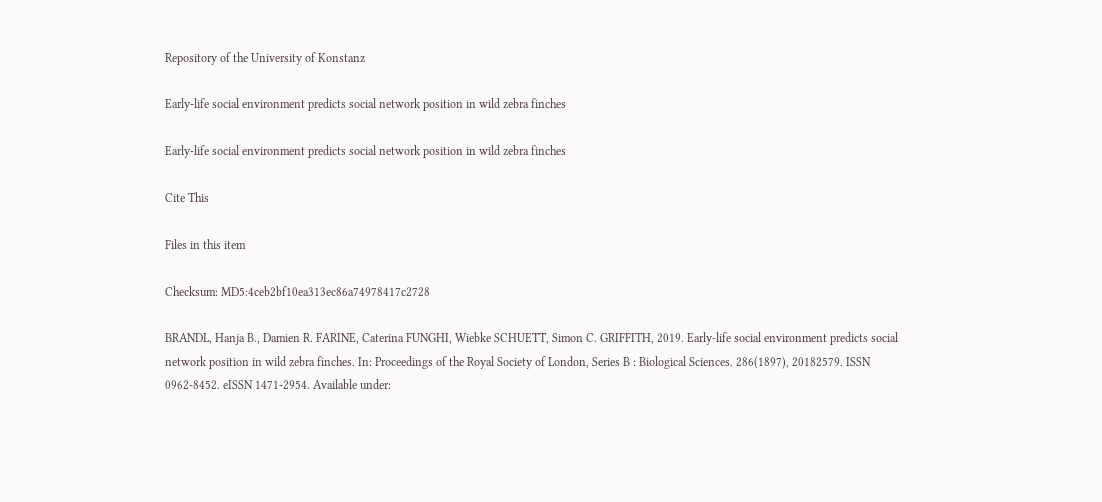Repository of the University of Konstanz

Early-life social environment predicts social network position in wild zebra finches

Early-life social environment predicts social network position in wild zebra finches

Cite This

Files in this item

Checksum: MD5:4ceb2bf10ea313ec86a74978417c2728

BRANDL, Hanja B., Damien R. FARINE, Caterina FUNGHI, Wiebke SCHUETT, Simon C. GRIFFITH, 2019. Early-life social environment predicts social network position in wild zebra finches. In: Proceedings of the Royal Society of London, Series B : Biological Sciences. 286(1897), 20182579. ISSN 0962-8452. eISSN 1471-2954. Available under: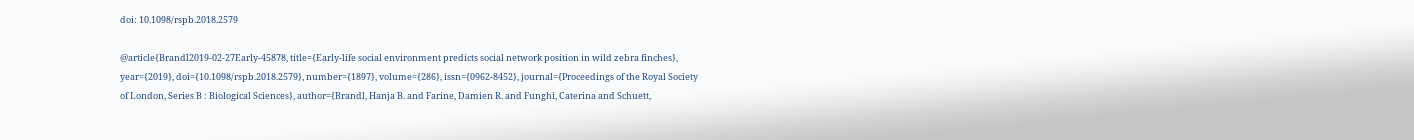doi: 10.1098/rspb.2018.2579

@article{Brandl2019-02-27Early-45878, title={Early-life social environment predicts social network position in wild zebra finches}, year={2019}, doi={10.1098/rspb.2018.2579}, number={1897}, volume={286}, issn={0962-8452}, journal={Proceedings of the Royal Society of London, Series B : Biological Sciences}, author={Brandl, Hanja B. and Farine, Damien R. and Funghi, Caterina and Schuett,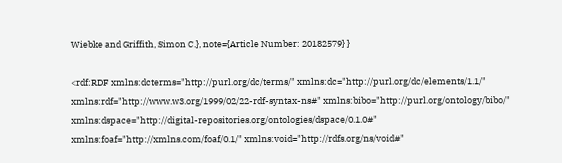Wiebke and Griffith, Simon C.}, note={Article Number: 20182579} }

<rdf:RDF xmlns:dcterms="http://purl.org/dc/terms/" xmlns:dc="http://purl.org/dc/elements/1.1/" xmlns:rdf="http://www.w3.org/1999/02/22-rdf-syntax-ns#" xmlns:bibo="http://purl.org/ontology/bibo/" xmlns:dspace="http://digital-repositories.org/ontologies/dspace/0.1.0#" xmlns:foaf="http://xmlns.com/foaf/0.1/" xmlns:void="http://rdfs.org/ns/void#"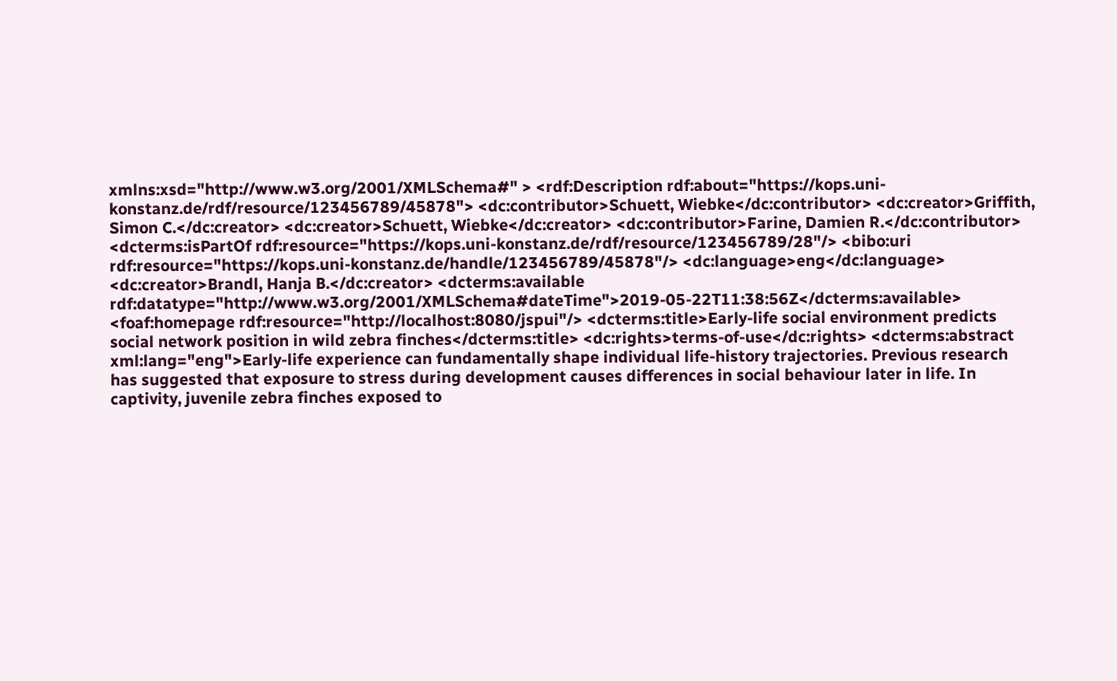xmlns:xsd="http://www.w3.org/2001/XMLSchema#" > <rdf:Description rdf:about="https://kops.uni-konstanz.de/rdf/resource/123456789/45878"> <dc:contributor>Schuett, Wiebke</dc:contributor> <dc:creator>Griffith, Simon C.</dc:creator> <dc:creator>Schuett, Wiebke</dc:creator> <dc:contributor>Farine, Damien R.</dc:contributor> <dcterms:isPartOf rdf:resource="https://kops.uni-konstanz.de/rdf/resource/123456789/28"/> <bibo:uri rdf:resource="https://kops.uni-konstanz.de/handle/123456789/45878"/> <dc:language>eng</dc:language> <dc:creator>Brandl, Hanja B.</dc:creator> <dcterms:available rdf:datatype="http://www.w3.org/2001/XMLSchema#dateTime">2019-05-22T11:38:56Z</dcterms:available> <foaf:homepage rdf:resource="http://localhost:8080/jspui"/> <dcterms:title>Early-life social environment predicts social network position in wild zebra finches</dcterms:title> <dc:rights>terms-of-use</dc:rights> <dcterms:abstract xml:lang="eng">Early-life experience can fundamentally shape individual life-history trajectories. Previous research has suggested that exposure to stress during development causes differences in social behaviour later in life. In captivity, juvenile zebra finches exposed to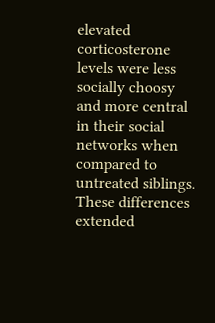elevated corticosterone levels were less socially choosy and more central in their social networks when compared to untreated siblings. These differences extended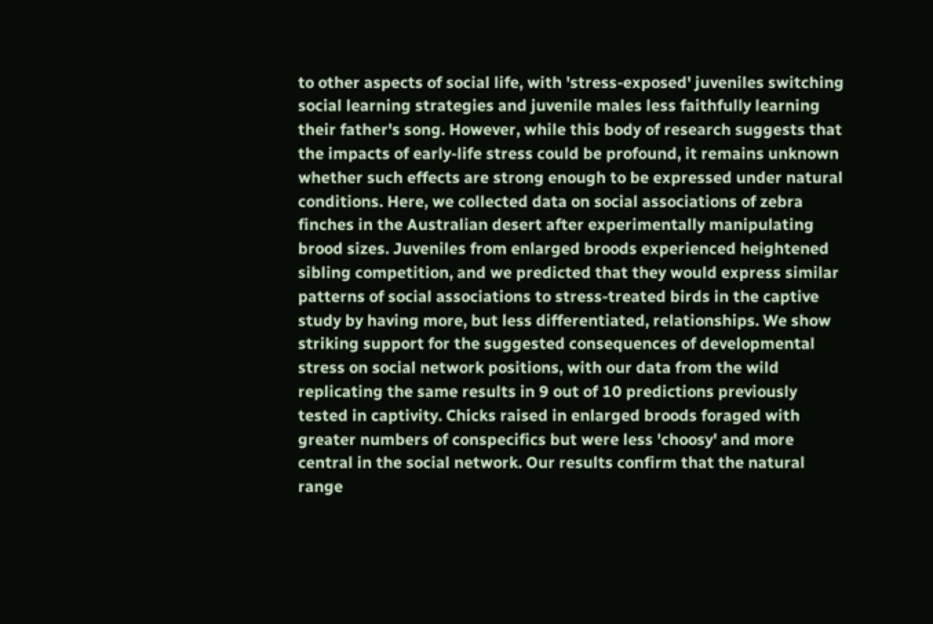to other aspects of social life, with 'stress-exposed' juveniles switching social learning strategies and juvenile males less faithfully learning their father's song. However, while this body of research suggests that the impacts of early-life stress could be profound, it remains unknown whether such effects are strong enough to be expressed under natural conditions. Here, we collected data on social associations of zebra finches in the Australian desert after experimentally manipulating brood sizes. Juveniles from enlarged broods experienced heightened sibling competition, and we predicted that they would express similar patterns of social associations to stress-treated birds in the captive study by having more, but less differentiated, relationships. We show striking support for the suggested consequences of developmental stress on social network positions, with our data from the wild replicating the same results in 9 out of 10 predictions previously tested in captivity. Chicks raised in enlarged broods foraged with greater numbers of conspecifics but were less 'choosy' and more central in the social network. Our results confirm that the natural range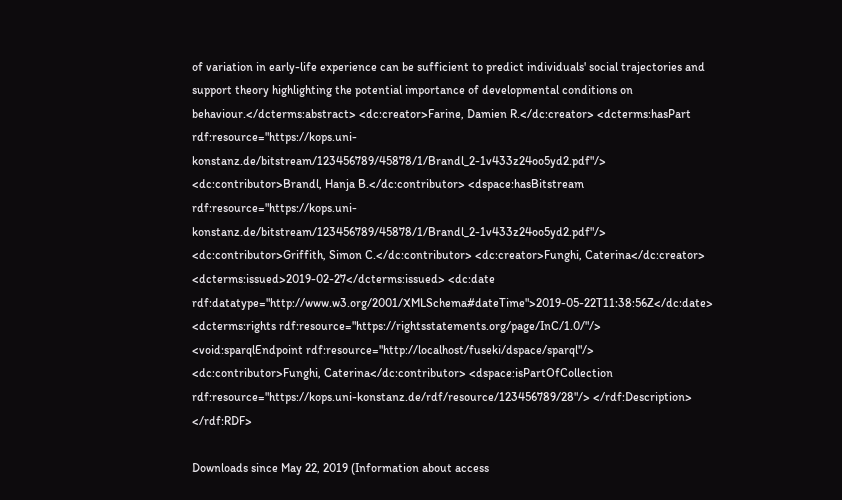of variation in early-life experience can be sufficient to predict individuals' social trajectories and support theory highlighting the potential importance of developmental conditions on behaviour.</dcterms:abstract> <dc:creator>Farine, Damien R.</dc:creator> <dcterms:hasPart rdf:resource="https://kops.uni-konstanz.de/bitstream/123456789/45878/1/Brandl_2-1v433z24oo5yd2.pdf"/> <dc:contributor>Brandl, Hanja B.</dc:contributor> <dspace:hasBitstream rdf:resource="https://kops.uni-konstanz.de/bitstream/123456789/45878/1/Brandl_2-1v433z24oo5yd2.pdf"/> <dc:contributor>Griffith, Simon C.</dc:contributor> <dc:creator>Funghi, Caterina</dc:creator> <dcterms:issued>2019-02-27</dcterms:issued> <dc:date rdf:datatype="http://www.w3.org/2001/XMLSchema#dateTime">2019-05-22T11:38:56Z</dc:date> <dcterms:rights rdf:resource="https://rightsstatements.org/page/InC/1.0/"/> <void:sparqlEndpoint rdf:resource="http://localhost/fuseki/dspace/sparql"/> <dc:contributor>Funghi, Caterina</dc:contributor> <dspace:isPartOfCollection rdf:resource="https://kops.uni-konstanz.de/rdf/resource/123456789/28"/> </rdf:Description> </rdf:RDF>

Downloads since May 22, 2019 (Information about access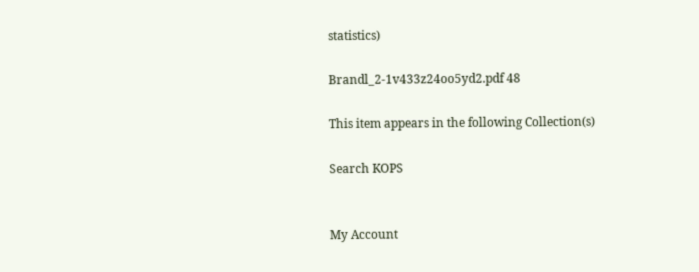statistics)

Brandl_2-1v433z24oo5yd2.pdf 48

This item appears in the following Collection(s)

Search KOPS


My Account